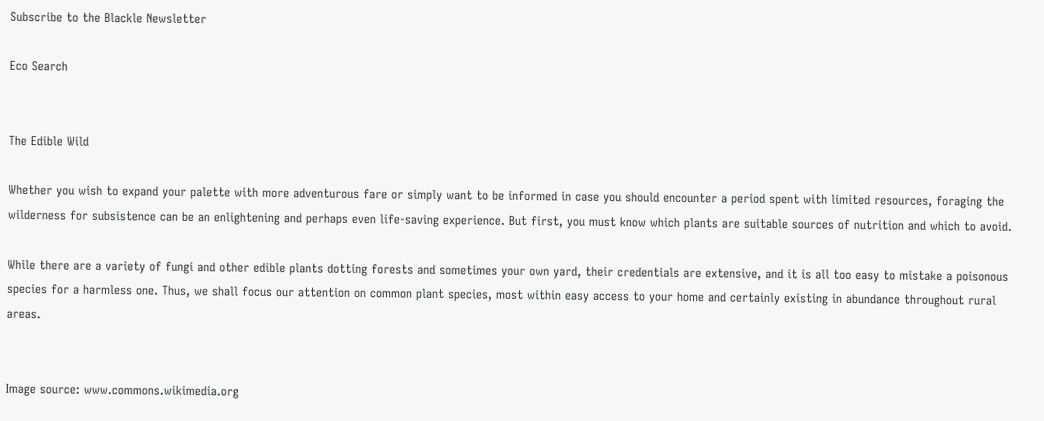Subscribe to the Blackle Newsletter

Eco Search


The Edible Wild

Whether you wish to expand your palette with more adventurous fare or simply want to be informed in case you should encounter a period spent with limited resources, foraging the wilderness for subsistence can be an enlightening and perhaps even life-saving experience. But first, you must know which plants are suitable sources of nutrition and which to avoid.

While there are a variety of fungi and other edible plants dotting forests and sometimes your own yard, their credentials are extensive, and it is all too easy to mistake a poisonous species for a harmless one. Thus, we shall focus our attention on common plant species, most within easy access to your home and certainly existing in abundance throughout rural areas.


Image source: www.commons.wikimedia.org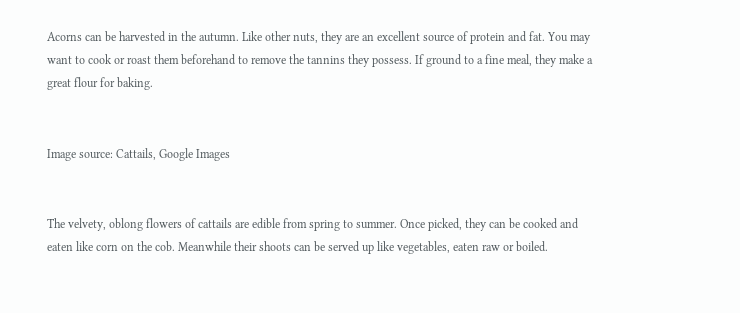Acorns can be harvested in the autumn. Like other nuts, they are an excellent source of protein and fat. You may want to cook or roast them beforehand to remove the tannins they possess. If ground to a fine meal, they make a great flour for baking.


Image source: Cattails, Google Images


The velvety, oblong flowers of cattails are edible from spring to summer. Once picked, they can be cooked and eaten like corn on the cob. Meanwhile their shoots can be served up like vegetables, eaten raw or boiled.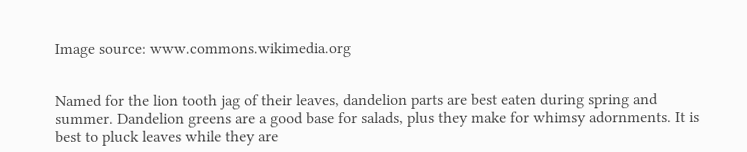Image source: www.commons.wikimedia.org


Named for the lion tooth jag of their leaves, dandelion parts are best eaten during spring and summer. Dandelion greens are a good base for salads, plus they make for whimsy adornments. It is best to pluck leaves while they are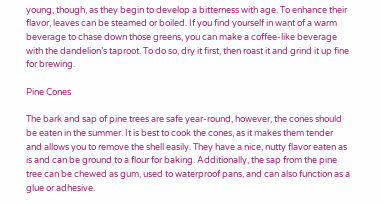young, though, as they begin to develop a bitterness with age. To enhance their flavor, leaves can be steamed or boiled. If you find yourself in want of a warm beverage to chase down those greens, you can make a coffee-like beverage with the dandelion’s taproot. To do so, dry it first, then roast it and grind it up fine for brewing.

Pine Cones

The bark and sap of pine trees are safe year-round, however, the cones should be eaten in the summer. It is best to cook the cones, as it makes them tender and allows you to remove the shell easily. They have a nice, nutty flavor eaten as is and can be ground to a flour for baking. Additionally, the sap from the pine tree can be chewed as gum, used to waterproof pans, and can also function as a glue or adhesive.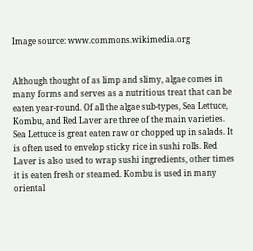Image source: www.commons.wikimedia.org


Although thought of as limp and slimy, algae comes in many forms and serves as a nutritious treat that can be eaten year-round. Of all the algae sub-types, Sea Lettuce, Kombu, and Red Laver are three of the main varieties. Sea Lettuce is great eaten raw or chopped up in salads. It is often used to envelop sticky rice in sushi rolls. Red Laver is also used to wrap sushi ingredients, other times it is eaten fresh or steamed. Kombu is used in many oriental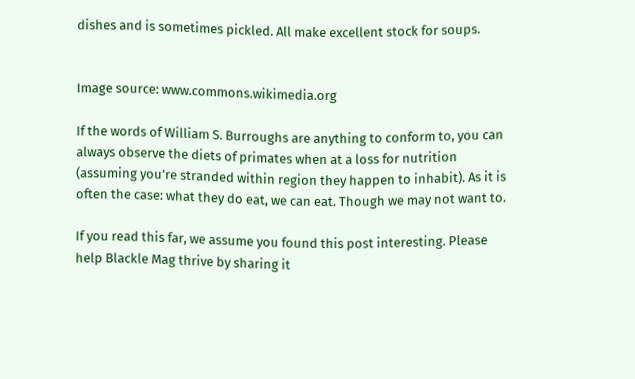dishes and is sometimes pickled. All make excellent stock for soups.


Image source: www.commons.wikimedia.org

If the words of William S. Burroughs are anything to conform to, you can always observe the diets of primates when at a loss for nutrition (assuming you’re stranded within region they happen to inhabit). As it is often the case: what they do eat, we can eat. Though we may not want to.

If you read this far, we assume you found this post interesting. Please help Blackle Mag thrive by sharing it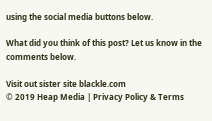using the social media buttons below.

What did you think of this post? Let us know in the comments below.

Visit out sister site blackle.com
© 2019 Heap Media | Privacy Policy & Terms